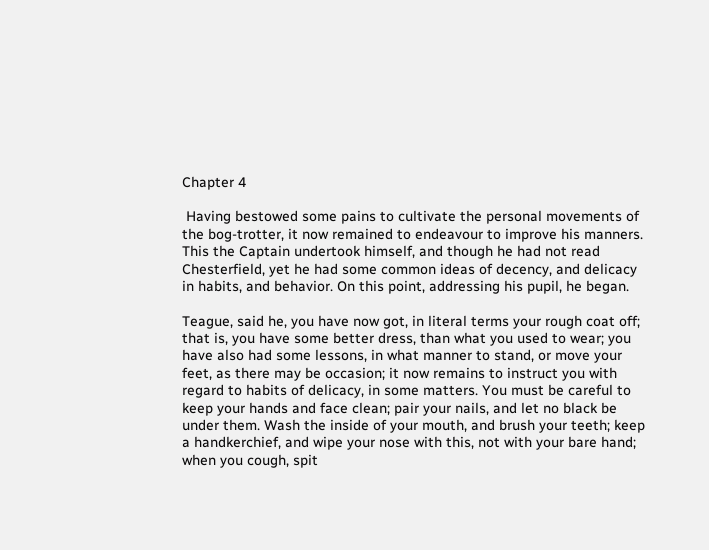Chapter 4

 Having bestowed some pains to cultivate the personal movements of the bog-trotter, it now remained to endeavour to improve his manners. This the Captain undertook himself, and though he had not read Chesterfield, yet he had some common ideas of decency, and delicacy in habits, and behavior. On this point, addressing his pupil, he began.

Teague, said he, you have now got, in literal terms your rough coat off; that is, you have some better dress, than what you used to wear; you have also had some lessons, in what manner to stand, or move your feet, as there may be occasion; it now remains to instruct you with regard to habits of delicacy, in some matters. You must be careful to keep your hands and face clean; pair your nails, and let no black be under them. Wash the inside of your mouth, and brush your teeth; keep a handkerchief, and wipe your nose with this, not with your bare hand; when you cough, spit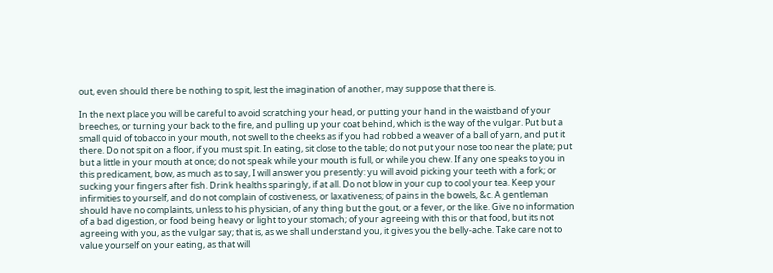out, even should there be nothing to spit, lest the imagination of another, may suppose that there is.

In the next place you will be careful to avoid scratching your head, or putting your hand in the waistband of your breeches, or turning your back to the fire, and pulling up your coat behind, which is the way of the vulgar. Put but a small quid of tobacco in your mouth, not swell to the cheeks as if you had robbed a weaver of a ball of yarn, and put it there. Do not spit on a floor, if you must spit. In eating, sit close to the table; do not put your nose too near the plate; put but a little in your mouth at once; do not speak while your mouth is full, or while you chew. If any one speaks to you in this predicament, bow, as much as to say, I will answer you presently: yu will avoid picking your teeth with a fork; or sucking your fingers after fish. Drink healths sparingly, if at all. Do not blow in your cup to cool your tea. Keep your infirmities to yourself, and do not complain of costiveness, or laxativeness; of pains in the bowels, &c. A gentleman should have no complaints, unless to his physician, of any thing but the gout, or a fever, or the like. Give no information of a bad digestion, or food being heavy or light to your stomach; of your agreeing with this or that food, but its not agreeing with you, as the vulgar say; that is, as we shall understand you, it gives you the belly-ache. Take care not to value yourself on your eating, as that will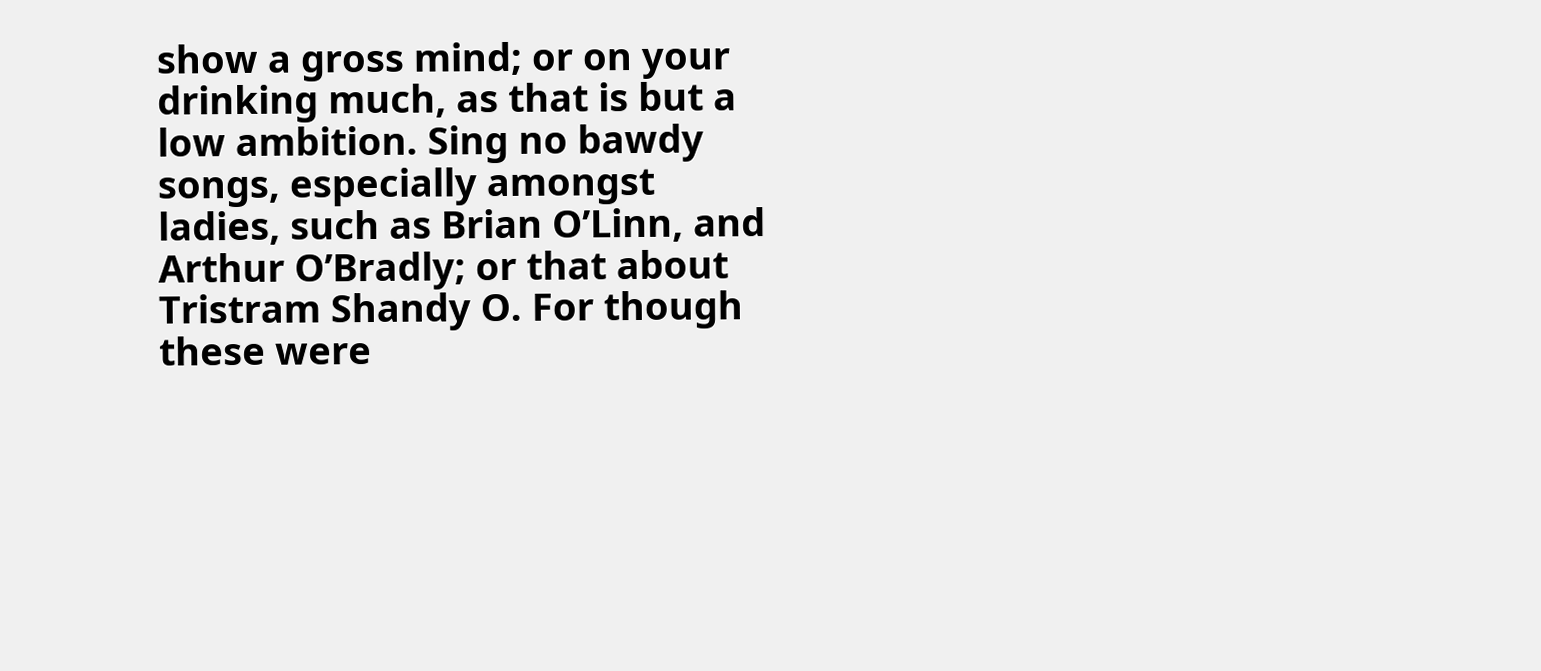show a gross mind; or on your drinking much, as that is but a low ambition. Sing no bawdy songs, especially amongst ladies, such as Brian O’Linn, and Arthur O’Bradly; or that about Tristram Shandy O. For though these were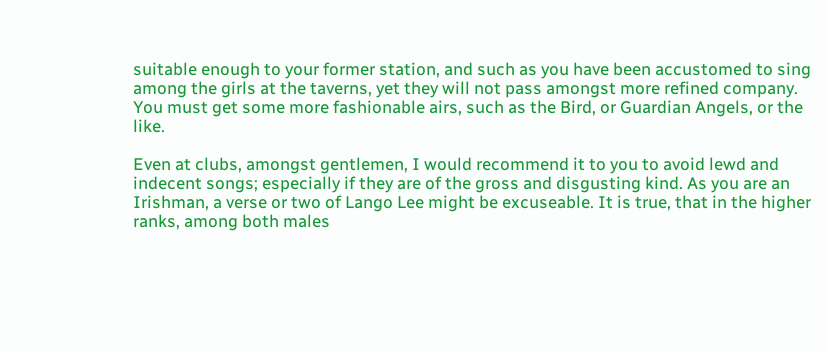suitable enough to your former station, and such as you have been accustomed to sing among the girls at the taverns, yet they will not pass amongst more refined company. You must get some more fashionable airs, such as the Bird, or Guardian Angels, or the like.

Even at clubs, amongst gentlemen, I would recommend it to you to avoid lewd and indecent songs; especially if they are of the gross and disgusting kind. As you are an Irishman, a verse or two of Lango Lee might be excuseable. It is true, that in the higher ranks, among both males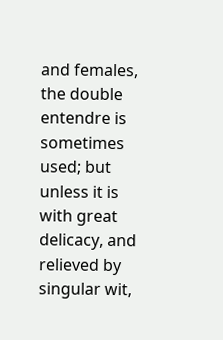and females, the double entendre is sometimes used; but unless it is with great delicacy, and relieved by singular wit,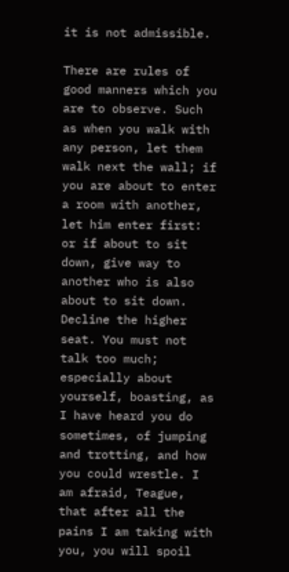it is not admissible.

There are rules of good manners which you are to observe. Such as when you walk with any person, let them walk next the wall; if you are about to enter a room with another, let him enter first: or if about to sit down, give way to another who is also about to sit down. Decline the higher seat. You must not talk too much; especially about yourself, boasting, as I have heard you do sometimes, of jumping and trotting, and how you could wrestle. I am afraid, Teague, that after all the pains I am taking with you, you will spoil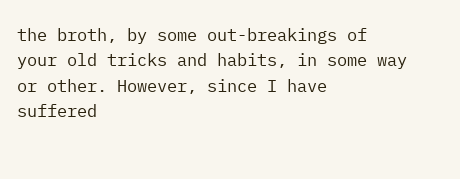the broth, by some out-breakings of your old tricks and habits, in some way or other. However, since I have suffered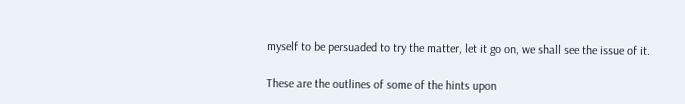myself to be persuaded to try the matter, let it go on, we shall see the issue of it.

These are the outlines of some of the hints upon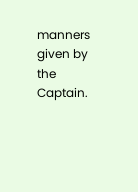manners given by the Captain.